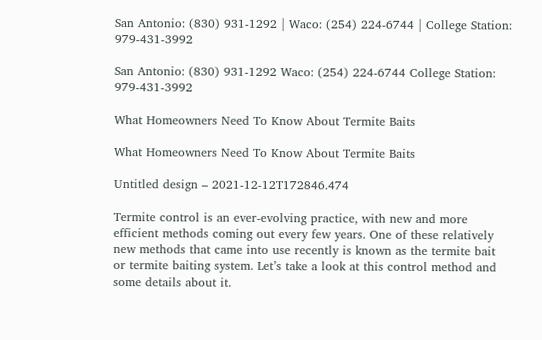San Antonio: (830) 931-1292 | Waco: (254) 224-6744 | College Station: 979-431-3992

San Antonio: (830) 931-1292 Waco: (254) 224-6744 College Station: 979-431-3992

What Homeowners Need To Know About Termite Baits

What Homeowners Need To Know About Termite Baits

Untitled design – 2021-12-12T172846.474

Termite control is an ever-evolving practice, with new and more efficient methods coming out every few years. One of these relatively new methods that came into use recently is known as the termite bait or termite baiting system. Let’s take a look at this control method and some details about it.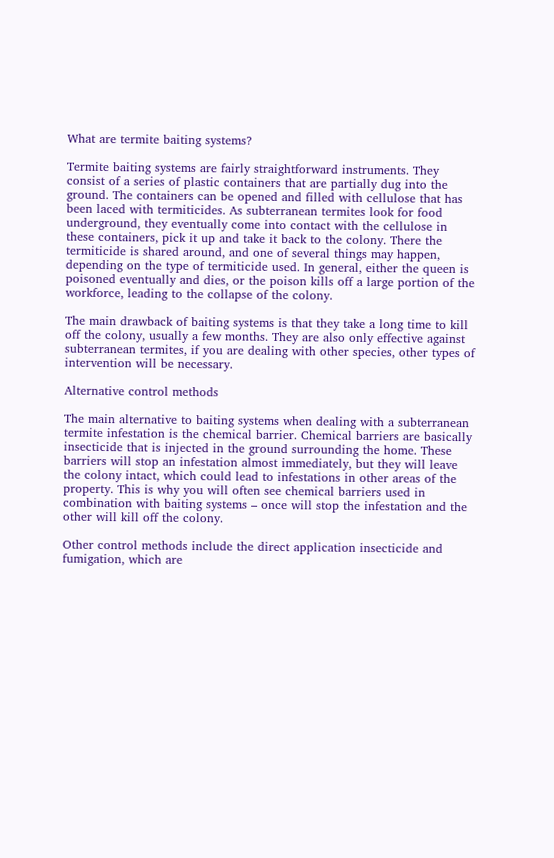What are termite baiting systems?

Termite baiting systems are fairly straightforward instruments. They consist of a series of plastic containers that are partially dug into the ground. The containers can be opened and filled with cellulose that has been laced with termiticides. As subterranean termites look for food underground, they eventually come into contact with the cellulose in these containers, pick it up and take it back to the colony. There the termiticide is shared around, and one of several things may happen, depending on the type of termiticide used. In general, either the queen is poisoned eventually and dies, or the poison kills off a large portion of the workforce, leading to the collapse of the colony.

The main drawback of baiting systems is that they take a long time to kill off the colony, usually a few months. They are also only effective against subterranean termites, if you are dealing with other species, other types of intervention will be necessary.

Alternative control methods

The main alternative to baiting systems when dealing with a subterranean termite infestation is the chemical barrier. Chemical barriers are basically insecticide that is injected in the ground surrounding the home. These barriers will stop an infestation almost immediately, but they will leave the colony intact, which could lead to infestations in other areas of the property. This is why you will often see chemical barriers used in combination with baiting systems – once will stop the infestation and the other will kill off the colony.

Other control methods include the direct application insecticide and fumigation, which are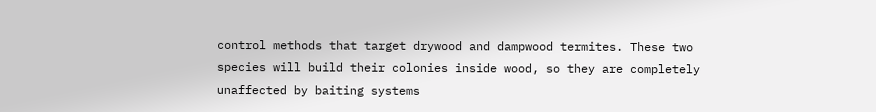control methods that target drywood and dampwood termites. These two species will build their colonies inside wood, so they are completely unaffected by baiting systems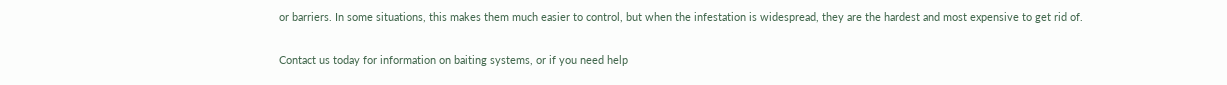or barriers. In some situations, this makes them much easier to control, but when the infestation is widespread, they are the hardest and most expensive to get rid of.

Contact us today for information on baiting systems, or if you need help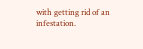with getting rid of an infestation.